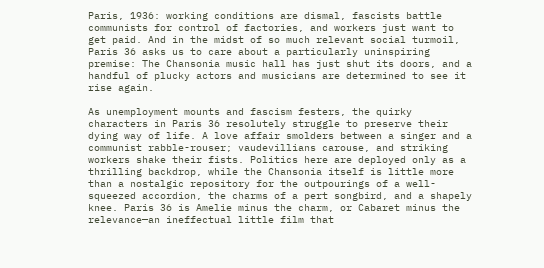Paris, 1936: working conditions are dismal, fascists battle communists for control of factories, and workers just want to get paid. And in the midst of so much relevant social turmoil, Paris 36 asks us to care about a particularly uninspiring premise: The Chansonia music hall has just shut its doors, and a handful of plucky actors and musicians are determined to see it rise again.

As unemployment mounts and fascism festers, the quirky characters in Paris 36 resolutely struggle to preserve their dying way of life. A love affair smolders between a singer and a communist rabble-rouser; vaudevillians carouse, and striking workers shake their fists. Politics here are deployed only as a thrilling backdrop, while the Chansonia itself is little more than a nostalgic repository for the outpourings of a well-squeezed accordion, the charms of a pert songbird, and a shapely knee. Paris 36 is Amelie minus the charm, or Cabaret minus the relevance—an ineffectual little film that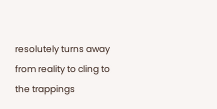resolutely turns away from reality to cling to the trappings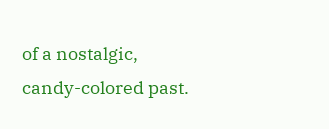of a nostalgic, candy-colored past.